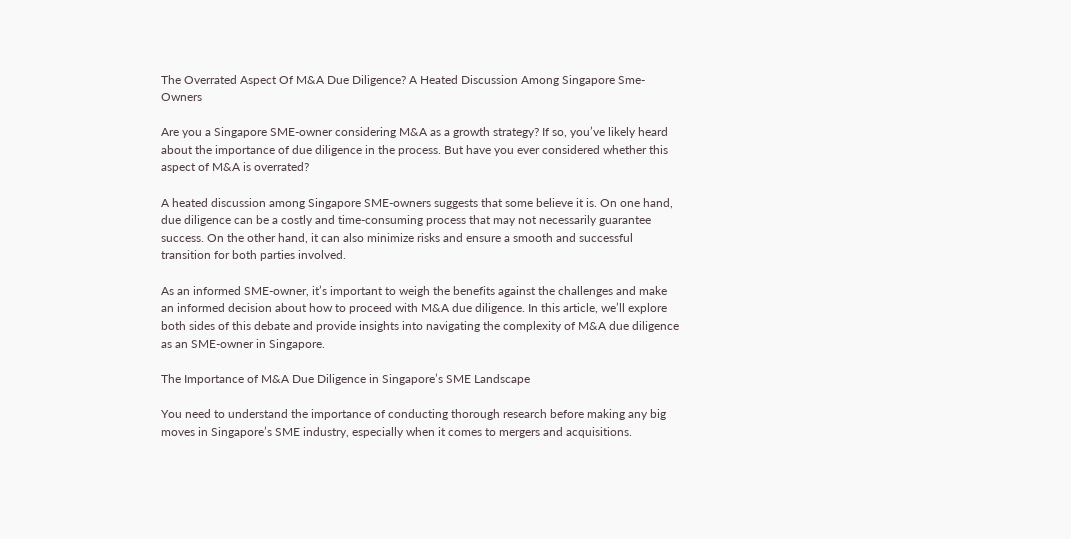The Overrated Aspect Of M&A Due Diligence? A Heated Discussion Among Singapore Sme-Owners

Are you a Singapore SME-owner considering M&A as a growth strategy? If so, you’ve likely heard about the importance of due diligence in the process. But have you ever considered whether this aspect of M&A is overrated?

A heated discussion among Singapore SME-owners suggests that some believe it is. On one hand, due diligence can be a costly and time-consuming process that may not necessarily guarantee success. On the other hand, it can also minimize risks and ensure a smooth and successful transition for both parties involved.

As an informed SME-owner, it’s important to weigh the benefits against the challenges and make an informed decision about how to proceed with M&A due diligence. In this article, we’ll explore both sides of this debate and provide insights into navigating the complexity of M&A due diligence as an SME-owner in Singapore.

The Importance of M&A Due Diligence in Singapore’s SME Landscape

You need to understand the importance of conducting thorough research before making any big moves in Singapore’s SME industry, especially when it comes to mergers and acquisitions.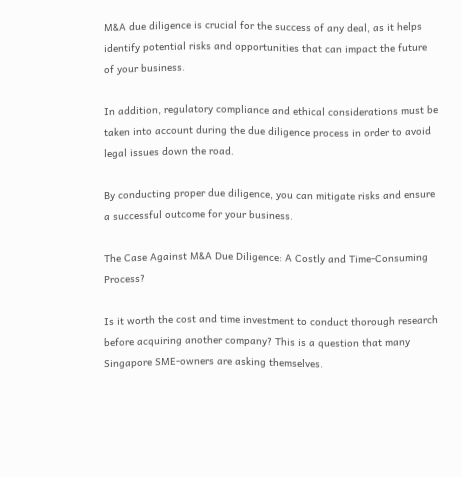M&A due diligence is crucial for the success of any deal, as it helps identify potential risks and opportunities that can impact the future of your business.

In addition, regulatory compliance and ethical considerations must be taken into account during the due diligence process in order to avoid legal issues down the road.

By conducting proper due diligence, you can mitigate risks and ensure a successful outcome for your business.

The Case Against M&A Due Diligence: A Costly and Time-Consuming Process?

Is it worth the cost and time investment to conduct thorough research before acquiring another company? This is a question that many Singapore SME-owners are asking themselves.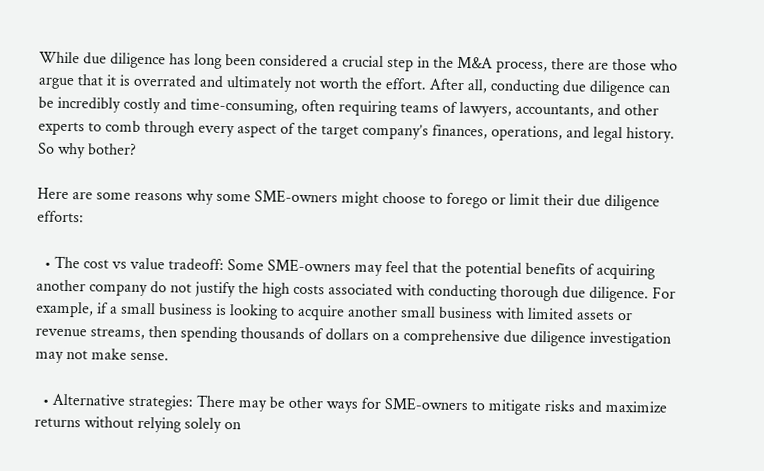While due diligence has long been considered a crucial step in the M&A process, there are those who argue that it is overrated and ultimately not worth the effort. After all, conducting due diligence can be incredibly costly and time-consuming, often requiring teams of lawyers, accountants, and other experts to comb through every aspect of the target company’s finances, operations, and legal history. So why bother?

Here are some reasons why some SME-owners might choose to forego or limit their due diligence efforts:

  • The cost vs value tradeoff: Some SME-owners may feel that the potential benefits of acquiring another company do not justify the high costs associated with conducting thorough due diligence. For example, if a small business is looking to acquire another small business with limited assets or revenue streams, then spending thousands of dollars on a comprehensive due diligence investigation may not make sense.

  • Alternative strategies: There may be other ways for SME-owners to mitigate risks and maximize returns without relying solely on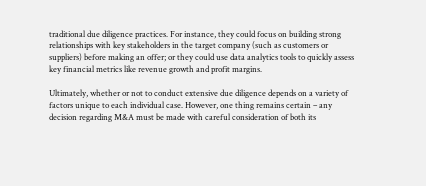traditional due diligence practices. For instance, they could focus on building strong relationships with key stakeholders in the target company (such as customers or suppliers) before making an offer; or they could use data analytics tools to quickly assess key financial metrics like revenue growth and profit margins.

Ultimately, whether or not to conduct extensive due diligence depends on a variety of factors unique to each individual case. However, one thing remains certain – any decision regarding M&A must be made with careful consideration of both its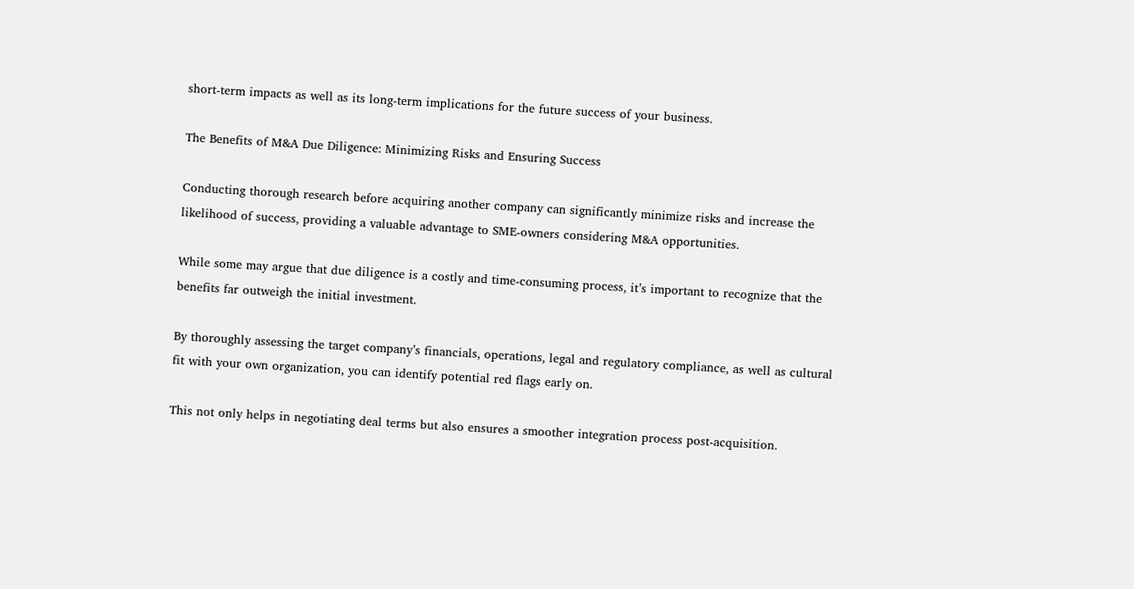short-term impacts as well as its long-term implications for the future success of your business.

The Benefits of M&A Due Diligence: Minimizing Risks and Ensuring Success

Conducting thorough research before acquiring another company can significantly minimize risks and increase the likelihood of success, providing a valuable advantage to SME-owners considering M&A opportunities.

While some may argue that due diligence is a costly and time-consuming process, it’s important to recognize that the benefits far outweigh the initial investment.

By thoroughly assessing the target company’s financials, operations, legal and regulatory compliance, as well as cultural fit with your own organization, you can identify potential red flags early on.

This not only helps in negotiating deal terms but also ensures a smoother integration process post-acquisition.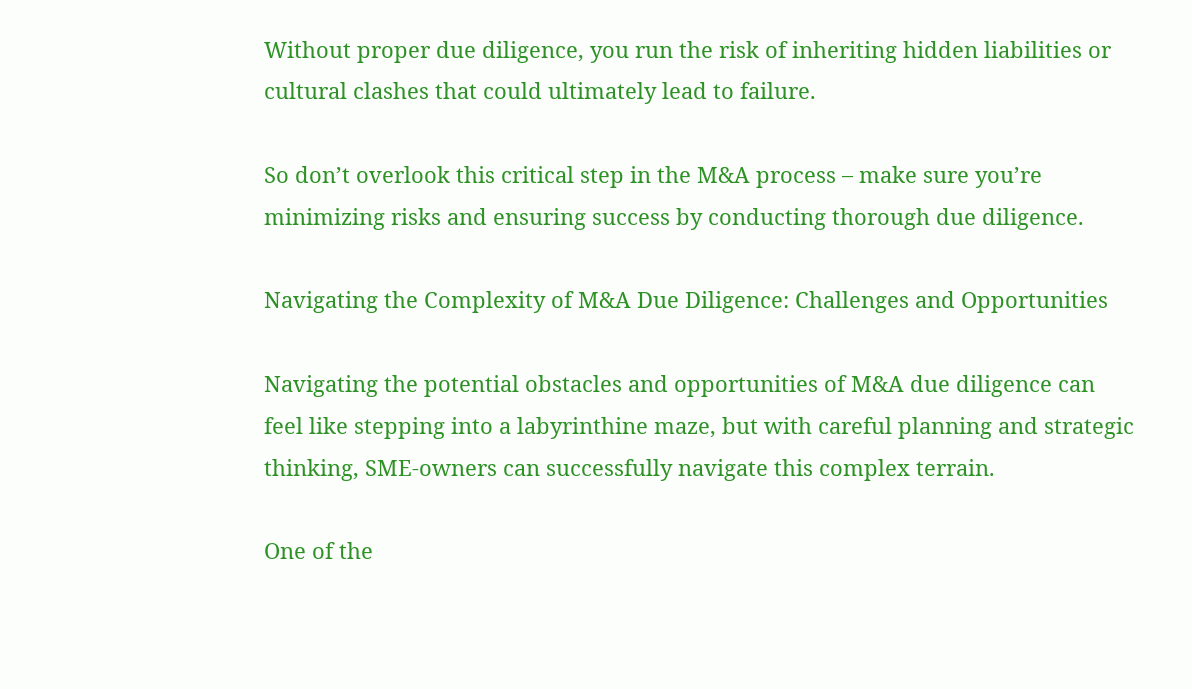Without proper due diligence, you run the risk of inheriting hidden liabilities or cultural clashes that could ultimately lead to failure.

So don’t overlook this critical step in the M&A process – make sure you’re minimizing risks and ensuring success by conducting thorough due diligence.

Navigating the Complexity of M&A Due Diligence: Challenges and Opportunities

Navigating the potential obstacles and opportunities of M&A due diligence can feel like stepping into a labyrinthine maze, but with careful planning and strategic thinking, SME-owners can successfully navigate this complex terrain.

One of the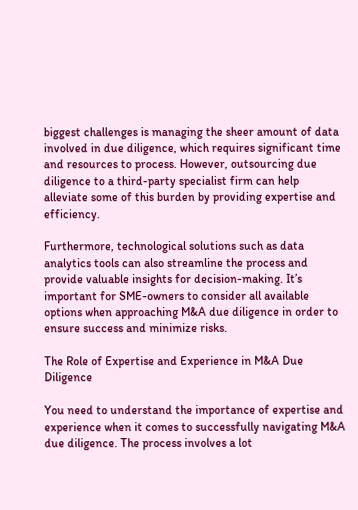biggest challenges is managing the sheer amount of data involved in due diligence, which requires significant time and resources to process. However, outsourcing due diligence to a third-party specialist firm can help alleviate some of this burden by providing expertise and efficiency.

Furthermore, technological solutions such as data analytics tools can also streamline the process and provide valuable insights for decision-making. It’s important for SME-owners to consider all available options when approaching M&A due diligence in order to ensure success and minimize risks.

The Role of Expertise and Experience in M&A Due Diligence

You need to understand the importance of expertise and experience when it comes to successfully navigating M&A due diligence. The process involves a lot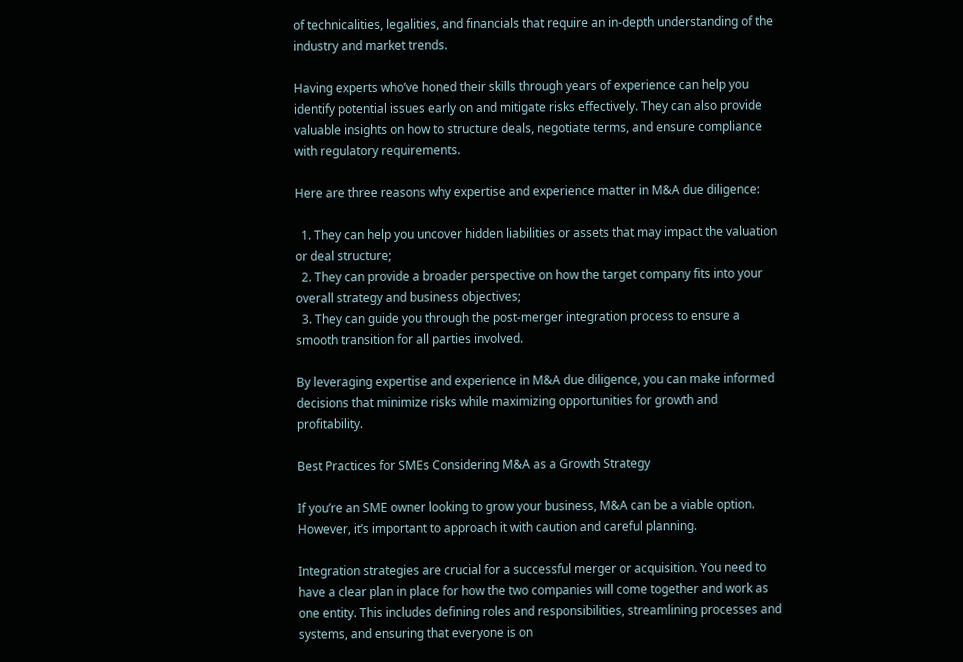of technicalities, legalities, and financials that require an in-depth understanding of the industry and market trends.

Having experts who’ve honed their skills through years of experience can help you identify potential issues early on and mitigate risks effectively. They can also provide valuable insights on how to structure deals, negotiate terms, and ensure compliance with regulatory requirements.

Here are three reasons why expertise and experience matter in M&A due diligence:

  1. They can help you uncover hidden liabilities or assets that may impact the valuation or deal structure;
  2. They can provide a broader perspective on how the target company fits into your overall strategy and business objectives;
  3. They can guide you through the post-merger integration process to ensure a smooth transition for all parties involved.

By leveraging expertise and experience in M&A due diligence, you can make informed decisions that minimize risks while maximizing opportunities for growth and profitability.

Best Practices for SMEs Considering M&A as a Growth Strategy

If you’re an SME owner looking to grow your business, M&A can be a viable option. However, it’s important to approach it with caution and careful planning.

Integration strategies are crucial for a successful merger or acquisition. You need to have a clear plan in place for how the two companies will come together and work as one entity. This includes defining roles and responsibilities, streamlining processes and systems, and ensuring that everyone is on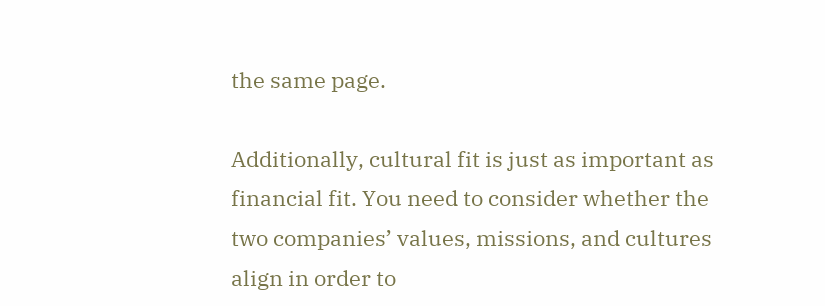the same page.

Additionally, cultural fit is just as important as financial fit. You need to consider whether the two companies’ values, missions, and cultures align in order to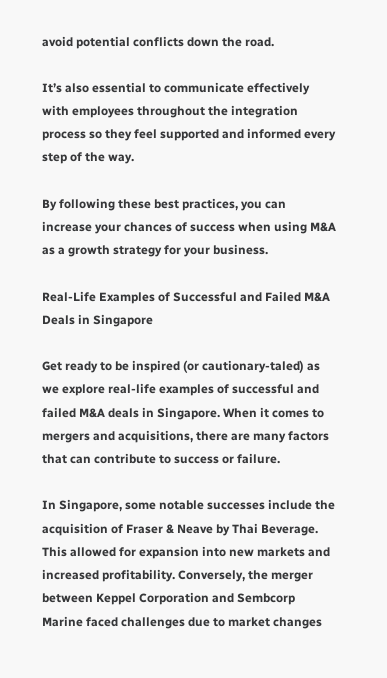avoid potential conflicts down the road.

It’s also essential to communicate effectively with employees throughout the integration process so they feel supported and informed every step of the way.

By following these best practices, you can increase your chances of success when using M&A as a growth strategy for your business.

Real-Life Examples of Successful and Failed M&A Deals in Singapore

Get ready to be inspired (or cautionary-taled) as we explore real-life examples of successful and failed M&A deals in Singapore. When it comes to mergers and acquisitions, there are many factors that can contribute to success or failure.

In Singapore, some notable successes include the acquisition of Fraser & Neave by Thai Beverage. This allowed for expansion into new markets and increased profitability. Conversely, the merger between Keppel Corporation and Sembcorp Marine faced challenges due to market changes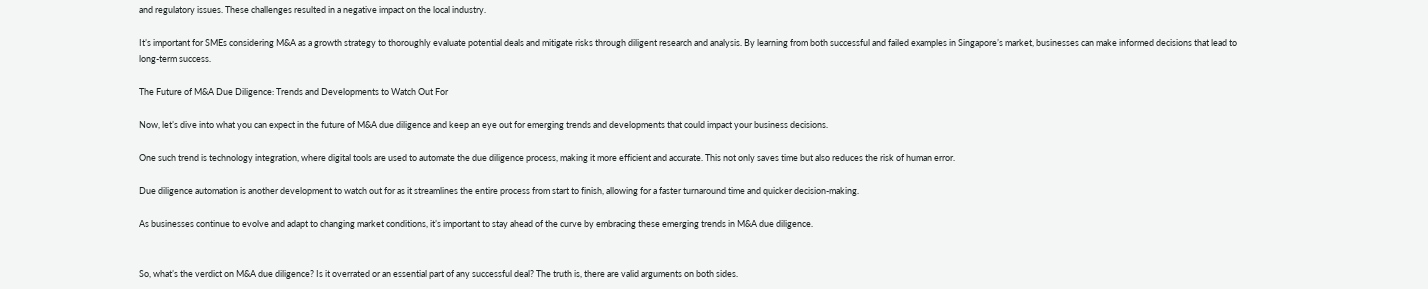and regulatory issues. These challenges resulted in a negative impact on the local industry.

It’s important for SMEs considering M&A as a growth strategy to thoroughly evaluate potential deals and mitigate risks through diligent research and analysis. By learning from both successful and failed examples in Singapore’s market, businesses can make informed decisions that lead to long-term success.

The Future of M&A Due Diligence: Trends and Developments to Watch Out For

Now, let’s dive into what you can expect in the future of M&A due diligence and keep an eye out for emerging trends and developments that could impact your business decisions.

One such trend is technology integration, where digital tools are used to automate the due diligence process, making it more efficient and accurate. This not only saves time but also reduces the risk of human error.

Due diligence automation is another development to watch out for as it streamlines the entire process from start to finish, allowing for a faster turnaround time and quicker decision-making.

As businesses continue to evolve and adapt to changing market conditions, it’s important to stay ahead of the curve by embracing these emerging trends in M&A due diligence.


So, what’s the verdict on M&A due diligence? Is it overrated or an essential part of any successful deal? The truth is, there are valid arguments on both sides.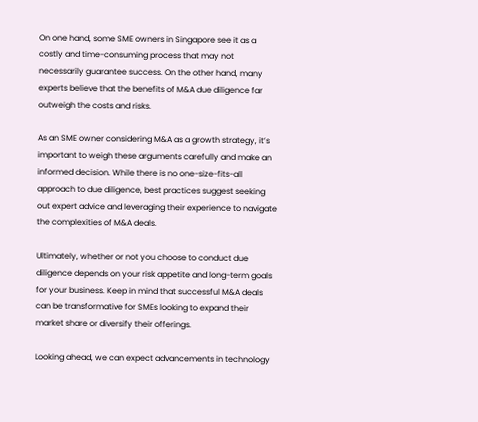On one hand, some SME owners in Singapore see it as a costly and time-consuming process that may not necessarily guarantee success. On the other hand, many experts believe that the benefits of M&A due diligence far outweigh the costs and risks.

As an SME owner considering M&A as a growth strategy, it’s important to weigh these arguments carefully and make an informed decision. While there is no one-size-fits-all approach to due diligence, best practices suggest seeking out expert advice and leveraging their experience to navigate the complexities of M&A deals.

Ultimately, whether or not you choose to conduct due diligence depends on your risk appetite and long-term goals for your business. Keep in mind that successful M&A deals can be transformative for SMEs looking to expand their market share or diversify their offerings.

Looking ahead, we can expect advancements in technology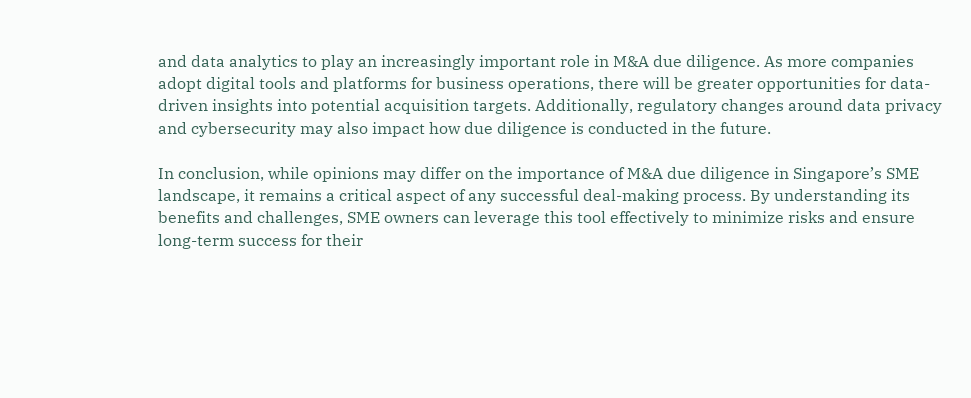and data analytics to play an increasingly important role in M&A due diligence. As more companies adopt digital tools and platforms for business operations, there will be greater opportunities for data-driven insights into potential acquisition targets. Additionally, regulatory changes around data privacy and cybersecurity may also impact how due diligence is conducted in the future.

In conclusion, while opinions may differ on the importance of M&A due diligence in Singapore’s SME landscape, it remains a critical aspect of any successful deal-making process. By understanding its benefits and challenges, SME owners can leverage this tool effectively to minimize risks and ensure long-term success for their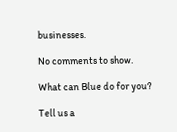businesses.

No comments to show.

What can Blue do for you?

Tell us a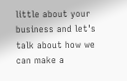little about your business and let's talk about how we can make a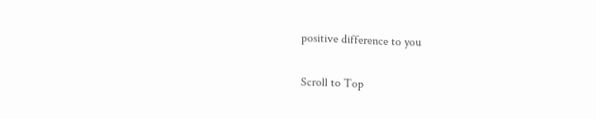positive difference to you

Scroll to Top